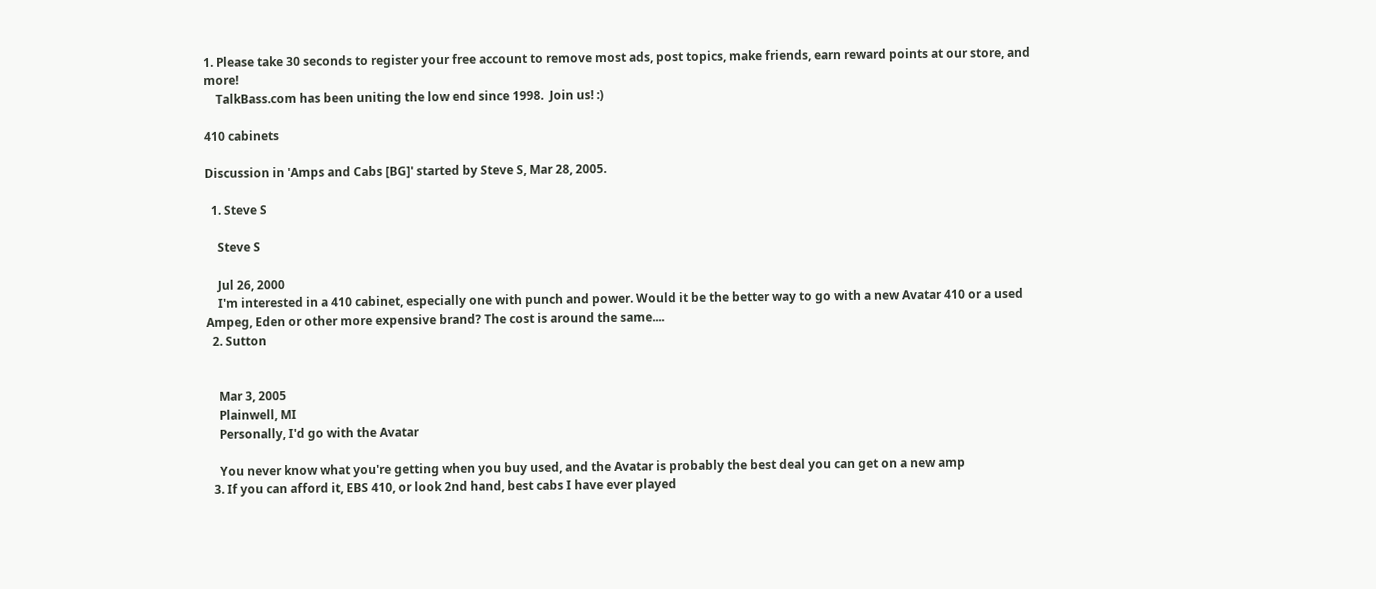1. Please take 30 seconds to register your free account to remove most ads, post topics, make friends, earn reward points at our store, and more!
    TalkBass.com has been uniting the low end since 1998.  Join us! :)

410 cabinets

Discussion in 'Amps and Cabs [BG]' started by Steve S, Mar 28, 2005.

  1. Steve S

    Steve S

    Jul 26, 2000
    I'm interested in a 410 cabinet, especially one with punch and power. Would it be the better way to go with a new Avatar 410 or a used Ampeg, Eden or other more expensive brand? The cost is around the same....
  2. Sutton


    Mar 3, 2005
    Plainwell, MI
    Personally, I'd go with the Avatar

    You never know what you're getting when you buy used, and the Avatar is probably the best deal you can get on a new amp
  3. If you can afford it, EBS 410, or look 2nd hand, best cabs I have ever played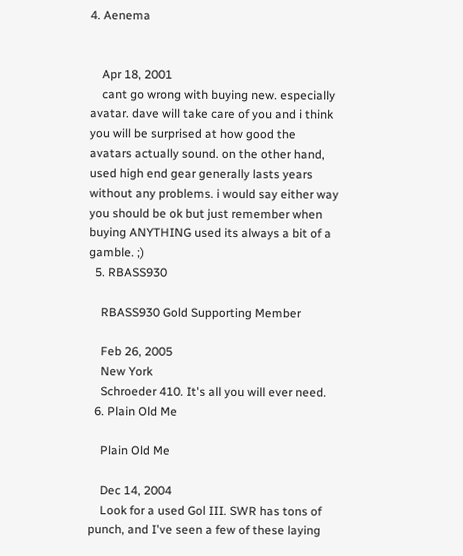4. Aenema


    Apr 18, 2001
    cant go wrong with buying new. especially avatar. dave will take care of you and i think you will be surprised at how good the avatars actually sound. on the other hand, used high end gear generally lasts years without any problems. i would say either way you should be ok but just remember when buying ANYTHING used its always a bit of a gamble. ;)
  5. RBASS930

    RBASS930 Gold Supporting Member

    Feb 26, 2005
    New York
    Schroeder 410. It's all you will ever need.
  6. Plain Old Me

    Plain Old Me

    Dec 14, 2004
    Look for a used Gol III. SWR has tons of punch, and I've seen a few of these laying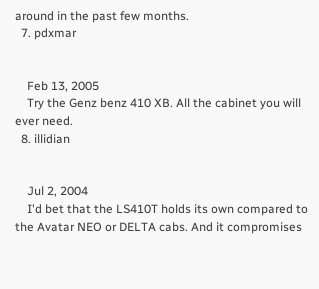around in the past few months.
  7. pdxmar


    Feb 13, 2005
    Try the Genz benz 410 XB. All the cabinet you will ever need.
  8. illidian


    Jul 2, 2004
    I'd bet that the LS410T holds its own compared to the Avatar NEO or DELTA cabs. And it compromises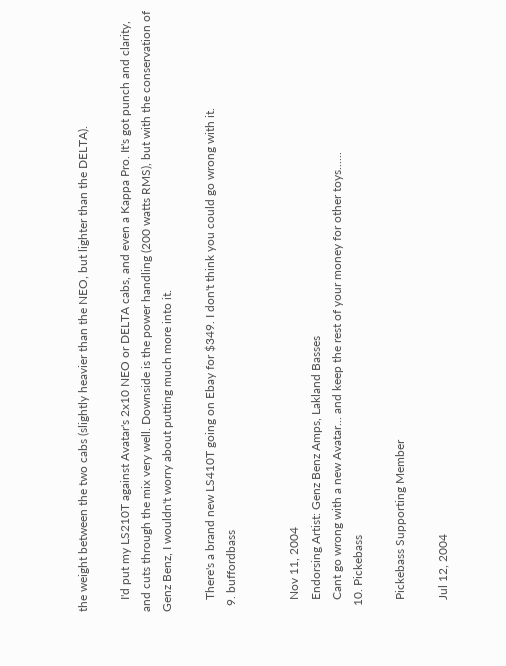the weight between the two cabs (slightly heavier than the NEO, but lighter than the DELTA).

    I'd put my LS210T against Avatar's 2x10 NEO or DELTA cabs, and even a Kappa Pro. It's got punch and clarity, and cuts through the mix very well. Downside is the power handling (200 watts RMS), but with the conservation of Genz Benz, I wouldn't worry about putting much more into it.

    There's a brand new LS410T going on Ebay for $349. I don't think you could go wrong with it.
  9. buffordbass


    Nov 11, 2004
    Endorsing Artist: Genz Benz Amps, Lakland Basses
    Cant go wrong with a new Avatar... and keep the rest of your money for other toys......
  10. Pickebass

    Pickebass Supporting Member

    Jul 12, 2004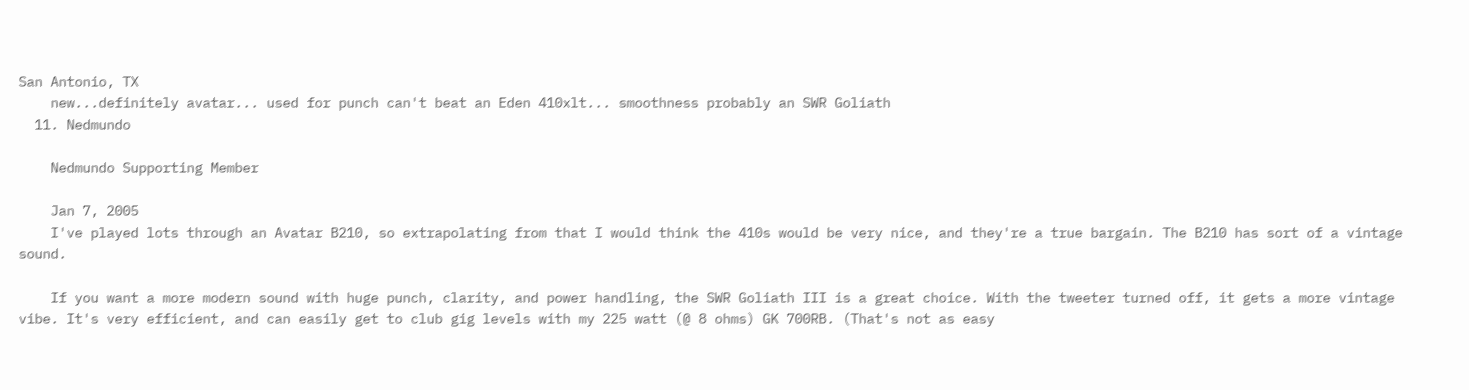San Antonio, TX
    new...definitely avatar... used for punch can't beat an Eden 410xlt... smoothness probably an SWR Goliath
  11. Nedmundo

    Nedmundo Supporting Member

    Jan 7, 2005
    I've played lots through an Avatar B210, so extrapolating from that I would think the 410s would be very nice, and they're a true bargain. The B210 has sort of a vintage sound.

    If you want a more modern sound with huge punch, clarity, and power handling, the SWR Goliath III is a great choice. With the tweeter turned off, it gets a more vintage vibe. It's very efficient, and can easily get to club gig levels with my 225 watt (@ 8 ohms) GK 700RB. (That's not as easy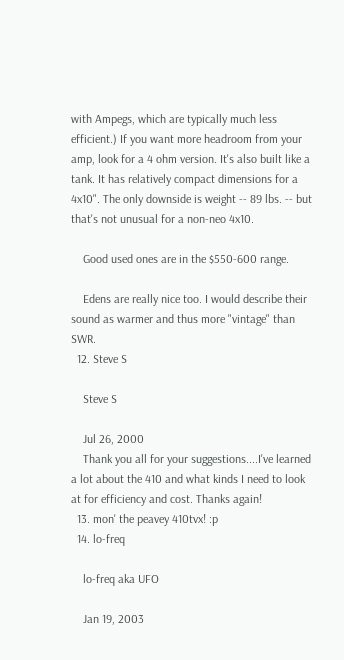with Ampegs, which are typically much less efficient.) If you want more headroom from your amp, look for a 4 ohm version. It's also built like a tank. It has relatively compact dimensions for a 4x10". The only downside is weight -- 89 lbs. -- but that's not unusual for a non-neo 4x10.

    Good used ones are in the $550-600 range.

    Edens are really nice too. I would describe their sound as warmer and thus more "vintage" than SWR.
  12. Steve S

    Steve S

    Jul 26, 2000
    Thank you all for your suggestions....I've learned a lot about the 410 and what kinds I need to look at for efficiency and cost. Thanks again!
  13. mon' the peavey 410tvx! :p
  14. lo-freq

    lo-freq aka UFO

    Jan 19, 2003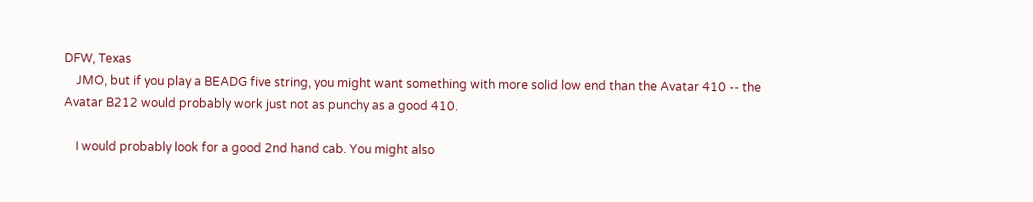DFW, Texas
    JMO, but if you play a BEADG five string, you might want something with more solid low end than the Avatar 410 -- the Avatar B212 would probably work just not as punchy as a good 410.

    I would probably look for a good 2nd hand cab. You might also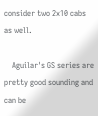consider two 2x10 cabs as well.

    Aguilar's GS series are pretty good sounding and can be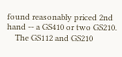found reasonably priced 2nd hand -- a GS410 or two GS210.
    The GS112 and GS210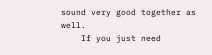sound very good together as well.
    If you just need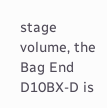stage volume, the Bag End D10BX-D is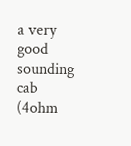a very good sounding cab (4ohm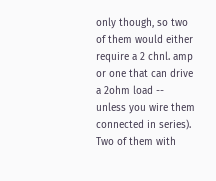only though, so two of them would either require a 2 chnl. amp or one that can drive a 2ohm load -- unless you wire them connected in series). Two of them with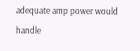adequate amp power would handle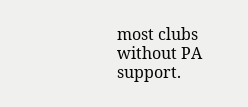most clubs without PA support.